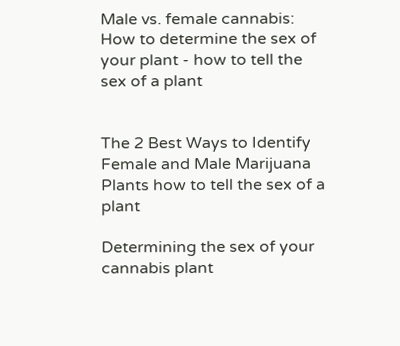Male vs. female cannabis: How to determine the sex of your plant - how to tell the sex of a plant


The 2 Best Ways to Identify Female and Male Marijuana Plants how to tell the sex of a plant

Determining the sex of your cannabis plant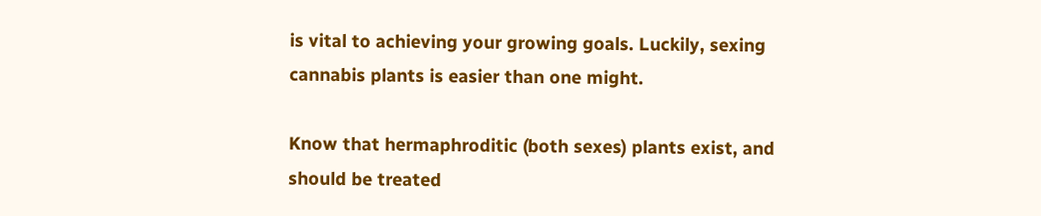is vital to achieving your growing goals. Luckily, sexing cannabis plants is easier than one might.

Know that hermaphroditic (both sexes) plants exist, and should be treated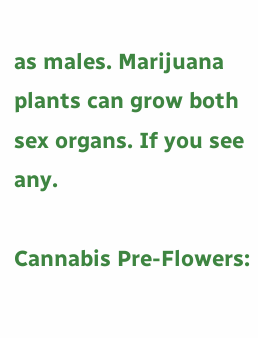as males. Marijuana plants can grow both sex organs. If you see any.

Cannabis Pre-Flowers: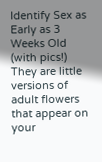Identify Sex as Early as 3 Weeks Old (with pics!) They are little versions of adult flowers that appear on your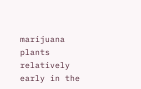marijuana plants relatively early in the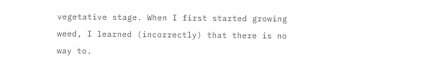vegetative stage. When I first started growing weed, I learned (incorrectly) that there is no way to.